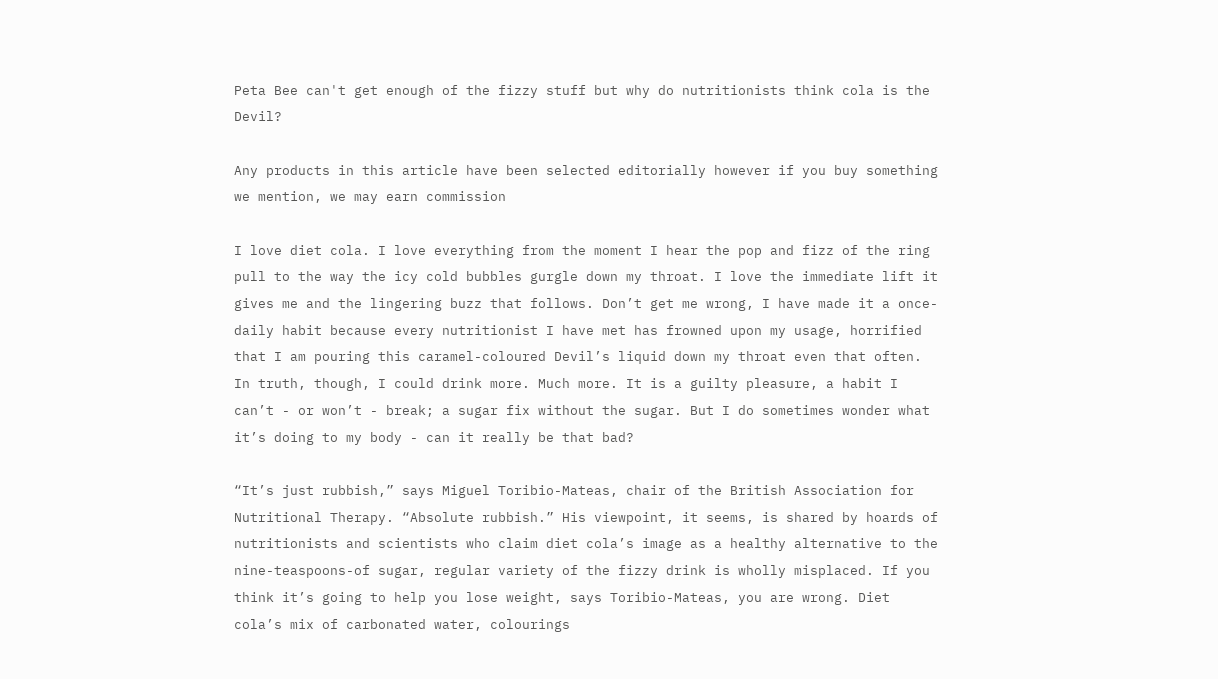Peta Bee can't get enough of the fizzy stuff but why do nutritionists think cola is the Devil?

Any products in this article have been selected editorially however if you buy something we mention, we may earn commission

I love diet cola. I love everything from the moment I hear the pop and fizz of the ring pull to the way the icy cold bubbles gurgle down my throat. I love the immediate lift it gives me and the lingering buzz that follows. Don’t get me wrong, I have made it a once-daily habit because every nutritionist I have met has frowned upon my usage, horrified that I am pouring this caramel-coloured Devil’s liquid down my throat even that often. In truth, though, I could drink more. Much more. It is a guilty pleasure, a habit I can’t - or won’t - break; a sugar fix without the sugar. But I do sometimes wonder what it’s doing to my body - can it really be that bad?

“It’s just rubbish,” says Miguel Toribio-Mateas, chair of the British Association for Nutritional Therapy. “Absolute rubbish.” His viewpoint, it seems, is shared by hoards of nutritionists and scientists who claim diet cola’s image as a healthy alternative to the nine-teaspoons-of sugar, regular variety of the fizzy drink is wholly misplaced. If you think it’s going to help you lose weight, says Toribio-Mateas, you are wrong. Diet cola’s mix of carbonated water, colourings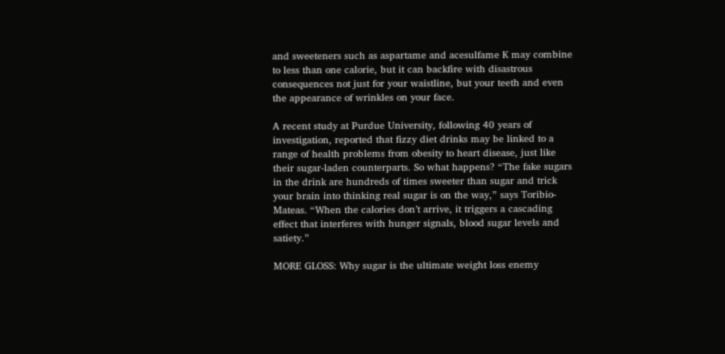and sweeteners such as aspartame and acesulfame K may combine to less than one calorie, but it can backfire with disastrous consequences not just for your waistline, but your teeth and even the appearance of wrinkles on your face.

A recent study at Purdue University, following 40 years of investigation, reported that fizzy diet drinks may be linked to a range of health problems from obesity to heart disease, just like their sugar-laden counterparts. So what happens? “The fake sugars in the drink are hundreds of times sweeter than sugar and trick your brain into thinking real sugar is on the way,” says Toribio-Mateas. “When the calories don’t arrive, it triggers a cascading effect that interferes with hunger signals, blood sugar levels and satiety.”

MORE GLOSS: Why sugar is the ultimate weight loss enemy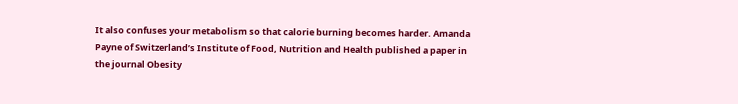It also confuses your metabolism so that calorie burning becomes harder. Amanda Payne of Switzerland’s Institute of Food, Nutrition and Health published a paper in the journal Obesity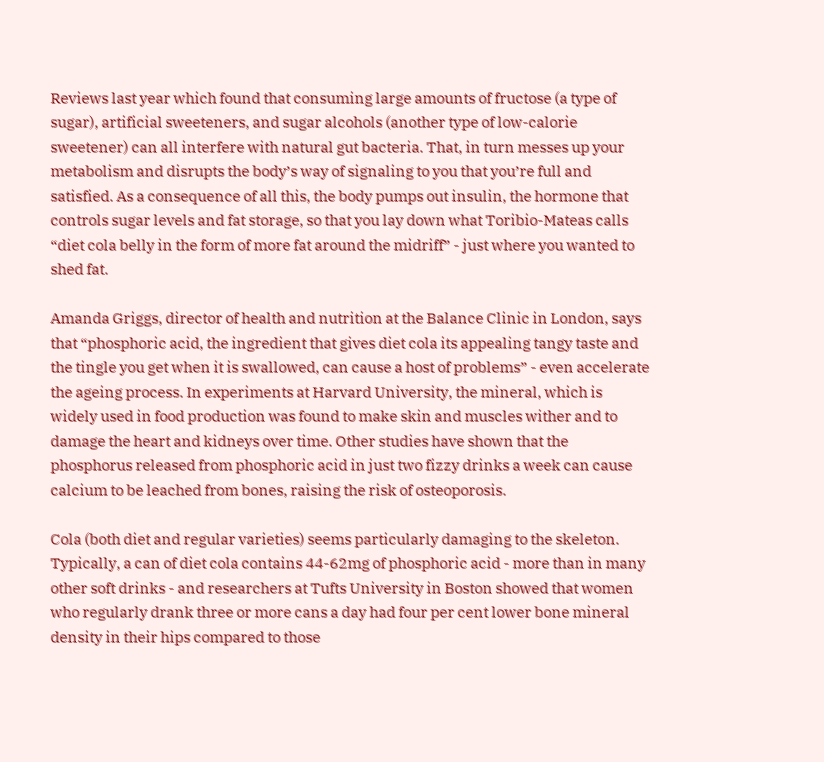Reviews last year which found that consuming large amounts of fructose (a type of sugar), artificial sweeteners, and sugar alcohols (another type of low-calorie sweetener) can all interfere with natural gut bacteria. That, in turn messes up your metabolism and disrupts the body’s way of signaling to you that you’re full and satisfied. As a consequence of all this, the body pumps out insulin, the hormone that controls sugar levels and fat storage, so that you lay down what Toribio-Mateas calls “diet cola belly in the form of more fat around the midriff” - just where you wanted to shed fat.

Amanda Griggs, director of health and nutrition at the Balance Clinic in London, says that “phosphoric acid, the ingredient that gives diet cola its appealing tangy taste and the tingle you get when it is swallowed, can cause a host of problems” - even accelerate the ageing process. In experiments at Harvard University, the mineral, which is widely used in food production was found to make skin and muscles wither and to damage the heart and kidneys over time. Other studies have shown that the phosphorus released from phosphoric acid in just two fizzy drinks a week can cause calcium to be leached from bones, raising the risk of osteoporosis.

Cola (both diet and regular varieties) seems particularly damaging to the skeleton. Typically, a can of diet cola contains 44-62mg of phosphoric acid - more than in many other soft drinks - and researchers at Tufts University in Boston showed that women who regularly drank three or more cans a day had four per cent lower bone mineral density in their hips compared to those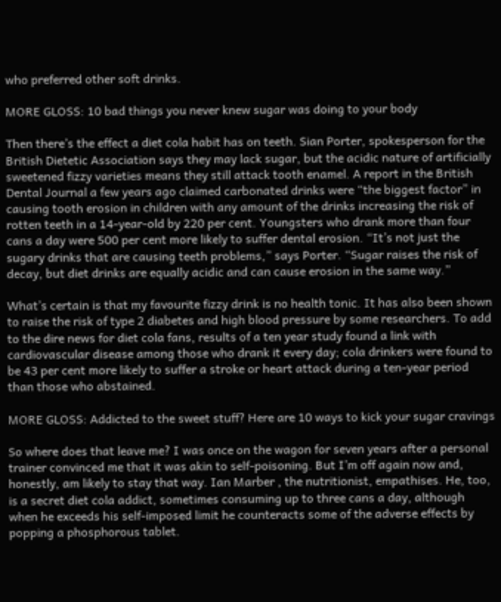who preferred other soft drinks.

MORE GLOSS: 10 bad things you never knew sugar was doing to your body

Then there’s the effect a diet cola habit has on teeth. Sian Porter, spokesperson for the British Dietetic Association says they may lack sugar, but the acidic nature of artificially sweetened fizzy varieties means they still attack tooth enamel. A report in the British Dental Journal a few years ago claimed carbonated drinks were “the biggest factor” in causing tooth erosion in children with any amount of the drinks increasing the risk of rotten teeth in a 14-year-old by 220 per cent. Youngsters who drank more than four cans a day were 500 per cent more likely to suffer dental erosion. “It’s not just the sugary drinks that are causing teeth problems,” says Porter. “Sugar raises the risk of decay, but diet drinks are equally acidic and can cause erosion in the same way.”

What’s certain is that my favourite fizzy drink is no health tonic. It has also been shown to raise the risk of type 2 diabetes and high blood pressure by some researchers. To add to the dire news for diet cola fans, results of a ten year study found a link with cardiovascular disease among those who drank it every day; cola drinkers were found to be 43 per cent more likely to suffer a stroke or heart attack during a ten-year period than those who abstained.

MORE GLOSS: Addicted to the sweet stuff? Here are 10 ways to kick your sugar cravings

So where does that leave me? I was once on the wagon for seven years after a personal trainer convinced me that it was akin to self-poisoning. But I’m off again now and, honestly, am likely to stay that way. Ian Marber , the nutritionist, empathises. He, too, is a secret diet cola addict, sometimes consuming up to three cans a day, although when he exceeds his self-imposed limit he counteracts some of the adverse effects by popping a phosphorous tablet.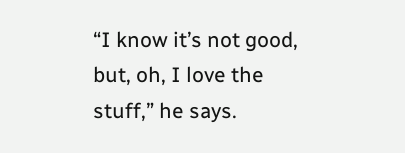“I know it’s not good, but, oh, I love the stuff,” he says.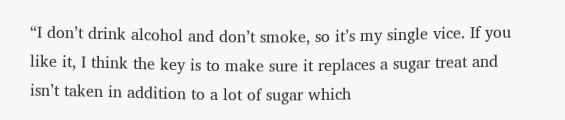“I don’t drink alcohol and don’t smoke, so it’s my single vice. If you like it, I think the key is to make sure it replaces a sugar treat and isn’t taken in addition to a lot of sugar which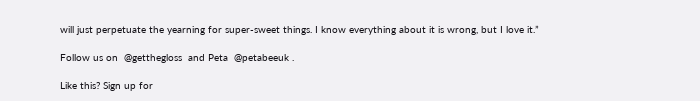will just perpetuate the yearning for super-sweet things. I know everything about it is wrong, but I love it.”

Follow us on  @getthegloss  and Peta  @petabeeuk .

Like this? Sign up for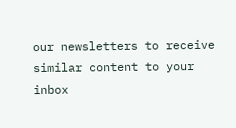our newsletters to receive similar content to your inbox